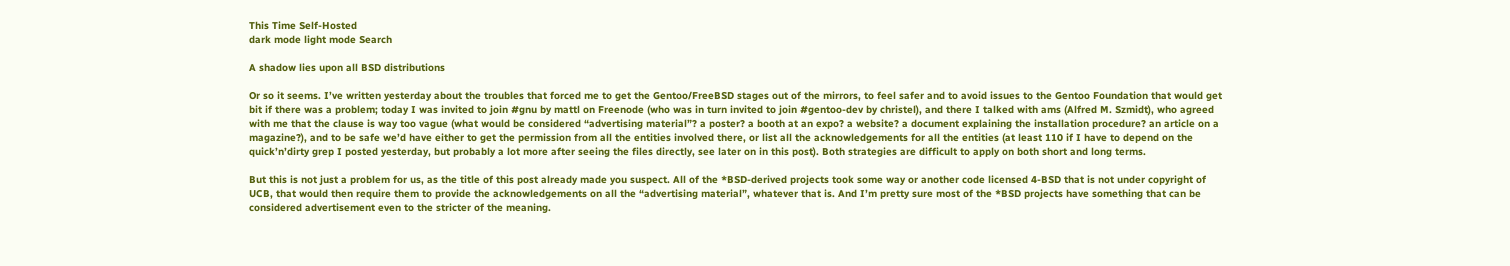This Time Self-Hosted
dark mode light mode Search

A shadow lies upon all BSD distributions

Or so it seems. I’ve written yesterday about the troubles that forced me to get the Gentoo/FreeBSD stages out of the mirrors, to feel safer and to avoid issues to the Gentoo Foundation that would get bit if there was a problem; today I was invited to join #gnu by mattl on Freenode (who was in turn invited to join #gentoo-dev by christel), and there I talked with ams (Alfred M. Szmidt), who agreed with me that the clause is way too vague (what would be considered “advertising material”? a poster? a booth at an expo? a website? a document explaining the installation procedure? an article on a magazine?), and to be safe we’d have either to get the permission from all the entities involved there, or list all the acknowledgements for all the entities (at least 110 if I have to depend on the quick’n’dirty grep I posted yesterday, but probably a lot more after seeing the files directly, see later on in this post). Both strategies are difficult to apply on both short and long terms.

But this is not just a problem for us, as the title of this post already made you suspect. All of the *BSD-derived projects took some way or another code licensed 4-BSD that is not under copyright of UCB, that would then require them to provide the acknowledgements on all the “advertising material”, whatever that is. And I’m pretty sure most of the *BSD projects have something that can be considered advertisement even to the stricter of the meaning.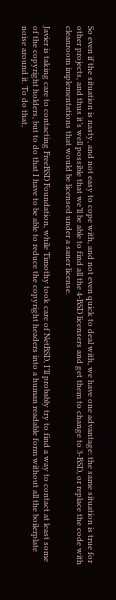So even if the situation is nasty, and not easy to cope with, and not even quick to deal with, we have one advantage: the same situation is true for other projects, and thus it’s well possible that we’ll be able to find all the 4-BSD licensers and get them to change to 3-BSD, or replace the code with cleanroom implementations that would be licensed under a saner license.

Javier is taking care to contacting FreeBSD Foundation, while Timothy took care of NetBSD, I’ll probably try to find a way to contact at least some of the copyright holders, but to do that I have to be able to reduce the copyright headers into a human readable form without all the boilerplate noise around it. To do that,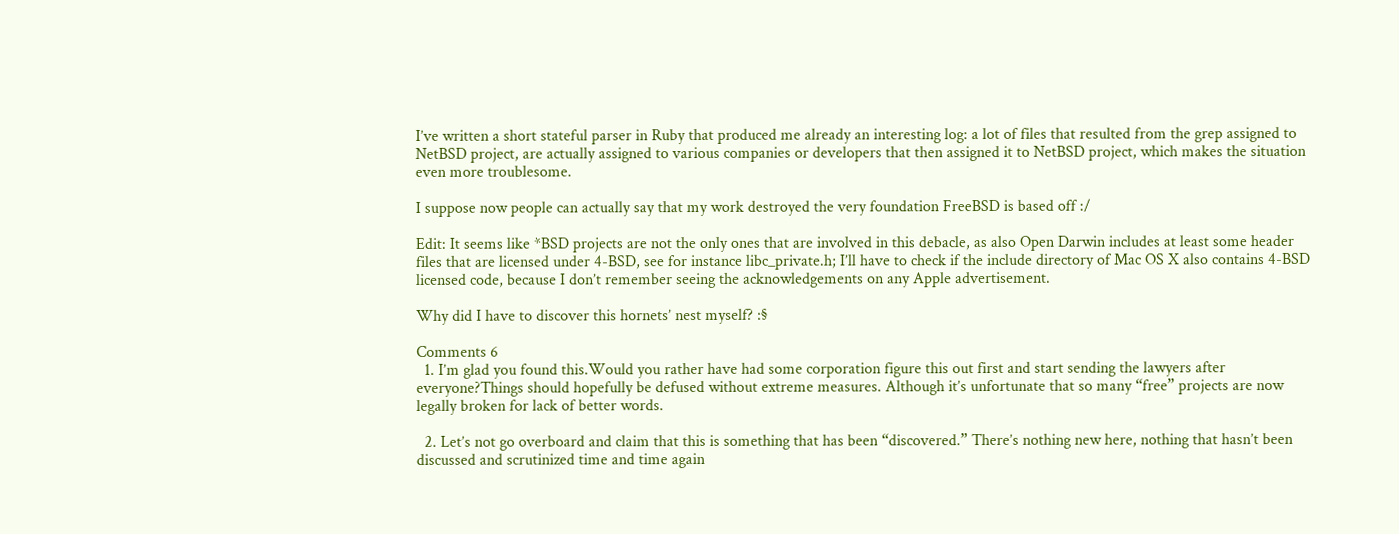I’ve written a short stateful parser in Ruby that produced me already an interesting log: a lot of files that resulted from the grep assigned to NetBSD project, are actually assigned to various companies or developers that then assigned it to NetBSD project, which makes the situation even more troublesome.

I suppose now people can actually say that my work destroyed the very foundation FreeBSD is based off :/

Edit: It seems like *BSD projects are not the only ones that are involved in this debacle, as also Open Darwin includes at least some header files that are licensed under 4-BSD, see for instance libc_private.h; I’ll have to check if the include directory of Mac OS X also contains 4-BSD licensed code, because I don’t remember seeing the acknowledgements on any Apple advertisement.

Why did I have to discover this hornets’ nest myself? :§

Comments 6
  1. I’m glad you found this.Would you rather have had some corporation figure this out first and start sending the lawyers after everyone?Things should hopefully be defused without extreme measures. Although it’s unfortunate that so many “free” projects are now legally broken for lack of better words.

  2. Let’s not go overboard and claim that this is something that has been “discovered.” There’s nothing new here, nothing that hasn’t been discussed and scrutinized time and time again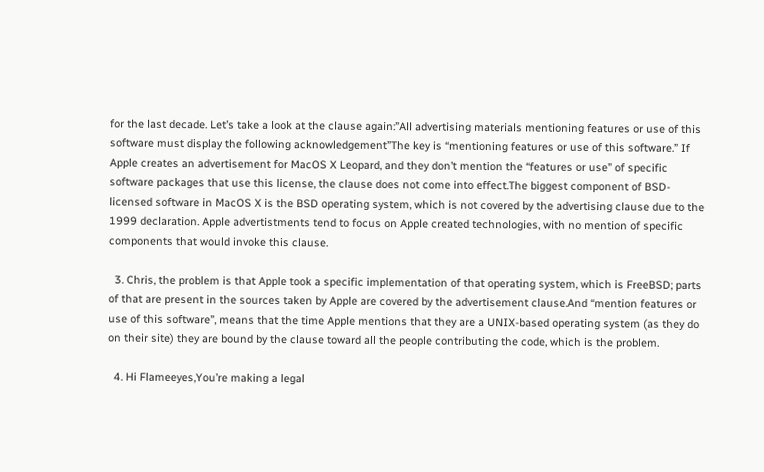for the last decade. Let’s take a look at the clause again:”All advertising materials mentioning features or use of this software must display the following acknowledgement”The key is “mentioning features or use of this software.” If Apple creates an advertisement for MacOS X Leopard, and they don’t mention the “features or use” of specific software packages that use this license, the clause does not come into effect.The biggest component of BSD-licensed software in MacOS X is the BSD operating system, which is not covered by the advertising clause due to the 1999 declaration. Apple advertistments tend to focus on Apple created technologies, with no mention of specific components that would invoke this clause.

  3. Chris, the problem is that Apple took a specific implementation of that operating system, which is FreeBSD; parts of that are present in the sources taken by Apple are covered by the advertisement clause.And “mention features or use of this software”, means that the time Apple mentions that they are a UNIX-based operating system (as they do on their site) they are bound by the clause toward all the people contributing the code, which is the problem.

  4. Hi Flameeyes,You’re making a legal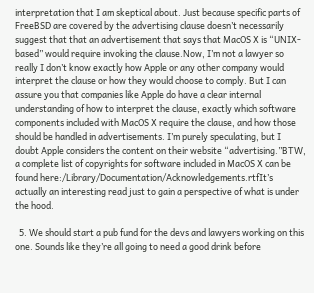interpretation that I am skeptical about. Just because specific parts of FreeBSD are covered by the advertising clause doesn’t necessarily suggest that that an advertisement that says that MacOS X is “UNIX-based” would require invoking the clause.Now, I’m not a lawyer so really I don’t know exactly how Apple or any other company would interpret the clause or how they would choose to comply. But I can assure you that companies like Apple do have a clear internal understanding of how to interpret the clause, exactly which software components included with MacOS X require the clause, and how those should be handled in advertisements. I’m purely speculating, but I doubt Apple considers the content on their website “advertising.”BTW, a complete list of copyrights for software included in MacOS X can be found here:/Library/Documentation/Acknowledgements.rtfIt’s actually an interesting read just to gain a perspective of what is under the hood.

  5. We should start a pub fund for the devs and lawyers working on this one. Sounds like they’re all going to need a good drink before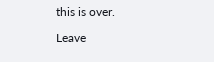this is over.

Leave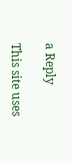a Reply

This site uses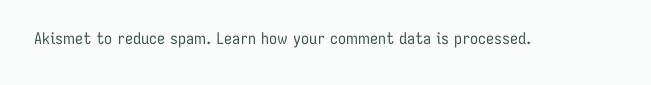Akismet to reduce spam. Learn how your comment data is processed.